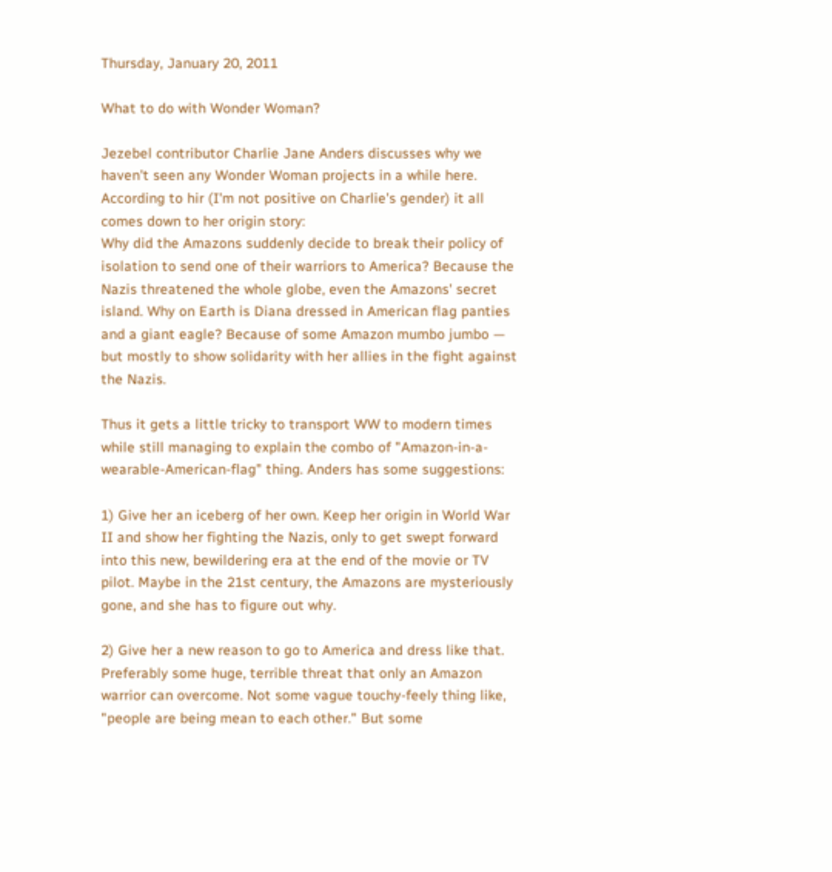Thursday, January 20, 2011

What to do with Wonder Woman?

Jezebel contributor Charlie Jane Anders discusses why we haven't seen any Wonder Woman projects in a while here. According to hir (I'm not positive on Charlie's gender) it all comes down to her origin story:
Why did the Amazons suddenly decide to break their policy of isolation to send one of their warriors to America? Because the Nazis threatened the whole globe, even the Amazons' secret island. Why on Earth is Diana dressed in American flag panties and a giant eagle? Because of some Amazon mumbo jumbo — but mostly to show solidarity with her allies in the fight against the Nazis.

Thus it gets a little tricky to transport WW to modern times while still managing to explain the combo of "Amazon-in-a-wearable-American-flag" thing. Anders has some suggestions:

1) Give her an iceberg of her own. Keep her origin in World War II and show her fighting the Nazis, only to get swept forward into this new, bewildering era at the end of the movie or TV pilot. Maybe in the 21st century, the Amazons are mysteriously gone, and she has to figure out why.

2) Give her a new reason to go to America and dress like that. Preferably some huge, terrible threat that only an Amazon warrior can overcome. Not some vague touchy-feely thing like, "people are being mean to each other." But some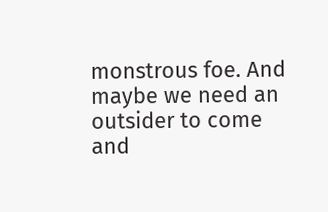monstrous foe. And maybe we need an outsider to come and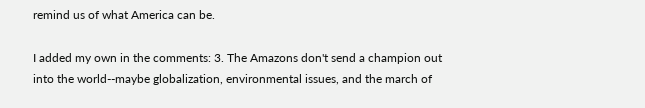remind us of what America can be.

I added my own in the comments: 3. The Amazons don't send a champion out into the world--maybe globalization, environmental issues, and the march of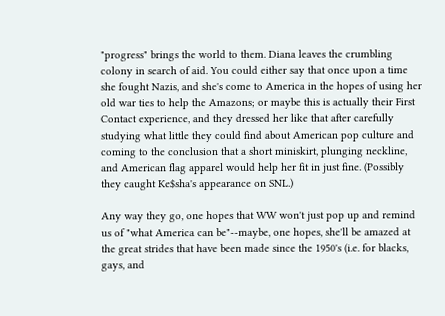"progress" brings the world to them. Diana leaves the crumbling colony in search of aid. You could either say that once upon a time she fought Nazis, and she's come to America in the hopes of using her old war ties to help the Amazons; or maybe this is actually their First Contact experience, and they dressed her like that after carefully studying what little they could find about American pop culture and coming to the conclusion that a short miniskirt, plunging neckline, and American flag apparel would help her fit in just fine. (Possibly they caught Ke$sha's appearance on SNL.)

Any way they go, one hopes that WW won't just pop up and remind us of "what America can be"--maybe, one hopes, she'll be amazed at the great strides that have been made since the 1950's (i.e. for blacks, gays, and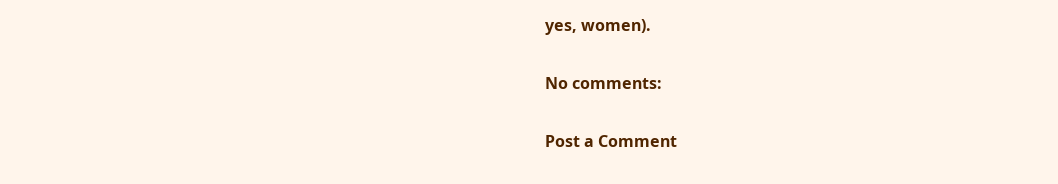yes, women).

No comments:

Post a Comment